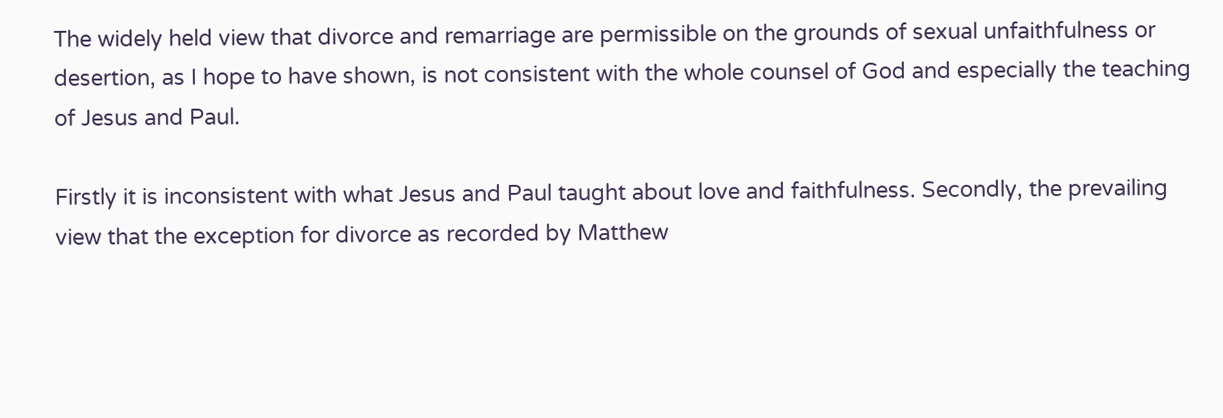The widely held view that divorce and remarriage are permissible on the grounds of sexual unfaithfulness or desertion, as I hope to have shown, is not consistent with the whole counsel of God and especially the teaching of Jesus and Paul.

Firstly it is inconsistent with what Jesus and Paul taught about love and faithfulness. Secondly, the prevailing view that the exception for divorce as recorded by Matthew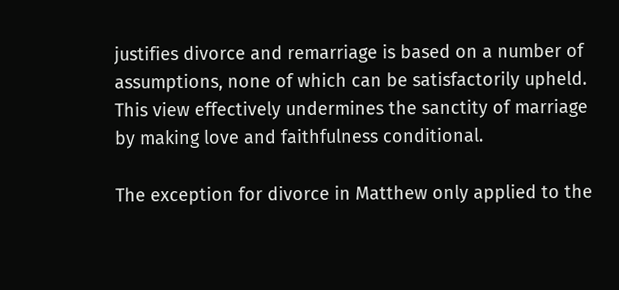justifies divorce and remarriage is based on a number of assumptions, none of which can be satisfactorily upheld. This view effectively undermines the sanctity of marriage by making love and faithfulness conditional.

The exception for divorce in Matthew only applied to the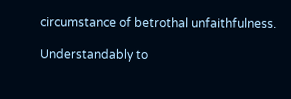circumstance of betrothal unfaithfulness.

Understandably to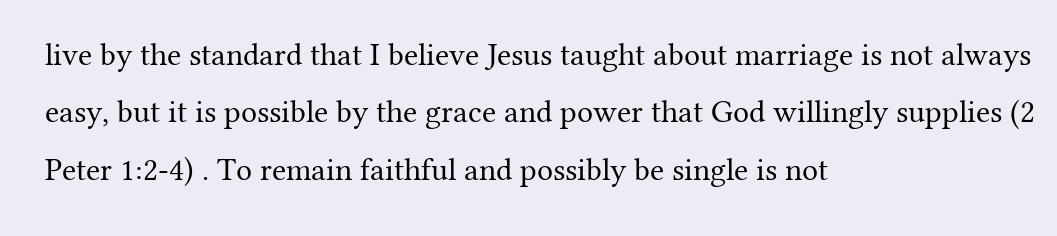live by the standard that I believe Jesus taught about marriage is not always easy, but it is possible by the grace and power that God willingly supplies (2 Peter 1:2-4) . To remain faithful and possibly be single is not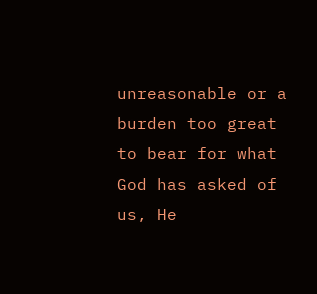unreasonable or a burden too great to bear for what God has asked of us, He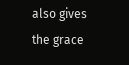also gives the grace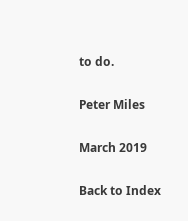to do.

Peter Miles

March 2019

Back to Index